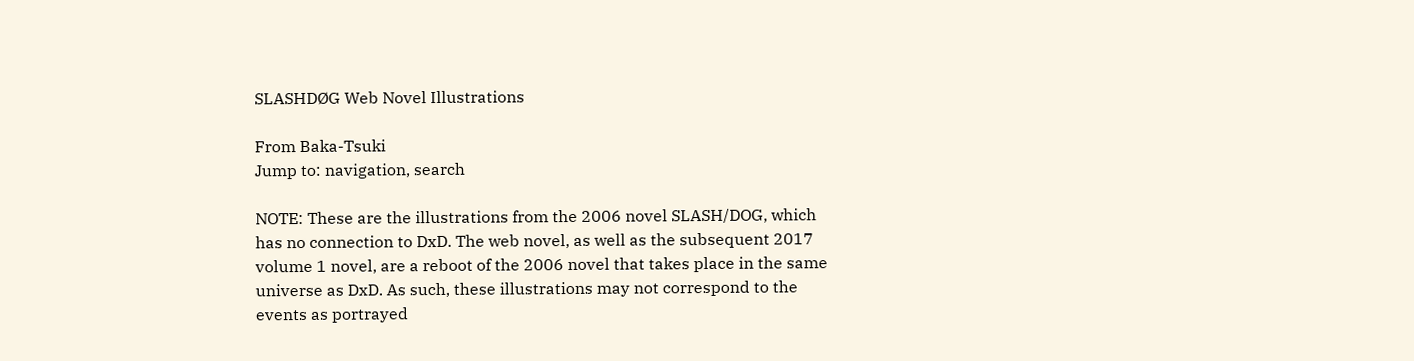SLASHDØG Web Novel Illustrations

From Baka-Tsuki
Jump to: navigation, search

NOTE: These are the illustrations from the 2006 novel SLASH/DOG, which has no connection to DxD. The web novel, as well as the subsequent 2017 volume 1 novel, are a reboot of the 2006 novel that takes place in the same universe as DxD. As such, these illustrations may not correspond to the events as portrayed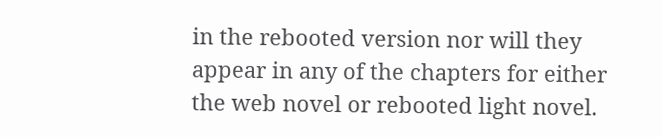in the rebooted version nor will they appear in any of the chapters for either the web novel or rebooted light novel.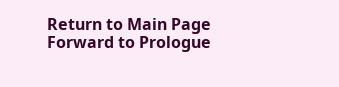Return to Main Page Forward to Prologue